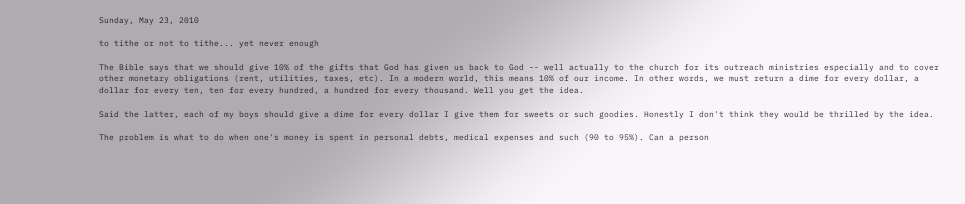Sunday, May 23, 2010

to tithe or not to tithe... yet never enough

The Bible says that we should give 10% of the gifts that God has given us back to God -- well actually to the church for its outreach ministries especially and to cover other monetary obligations (rent, utilities, taxes, etc). In a modern world, this means 10% of our income. In other words, we must return a dime for every dollar, a dollar for every ten, ten for every hundred, a hundred for every thousand. Well you get the idea.

Said the latter, each of my boys should give a dime for every dollar I give them for sweets or such goodies. Honestly I don't think they would be thrilled by the idea.

The problem is what to do when one's money is spent in personal debts, medical expenses and such (90 to 95%). Can a person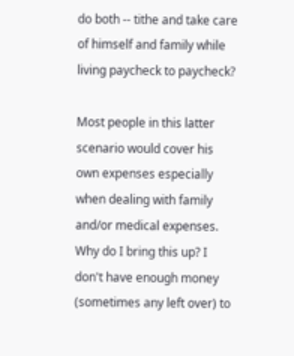do both -- tithe and take care of himself and family while living paycheck to paycheck?

Most people in this latter scenario would cover his own expenses especially when dealing with family and/or medical expenses. Why do I bring this up? I don't have enough money (sometimes any left over) to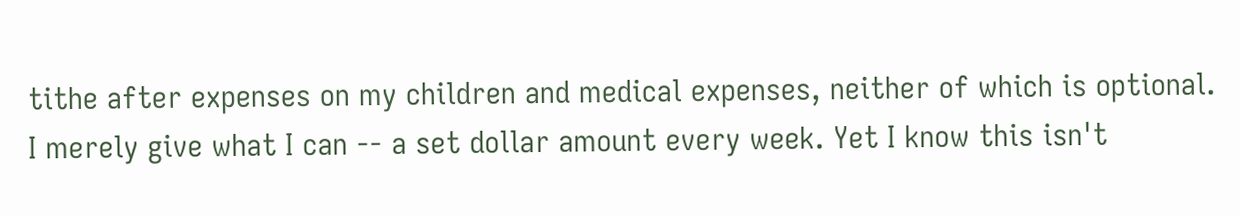tithe after expenses on my children and medical expenses, neither of which is optional. I merely give what I can -- a set dollar amount every week. Yet I know this isn't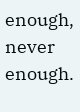enough, never enough.